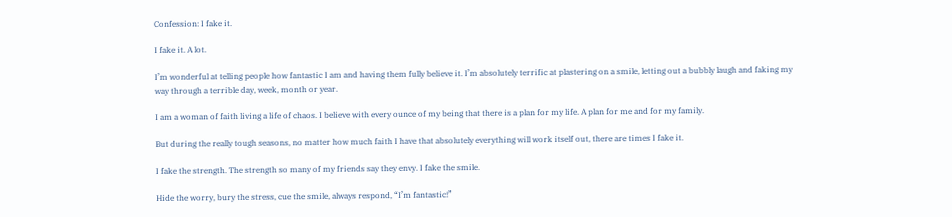Confession: I fake it.

I fake it. A lot.

I’m wonderful at telling people how fantastic I am and having them fully believe it. I’m absolutely terrific at plastering on a smile, letting out a bubbly laugh and faking my way through a terrible day, week, month or year.

I am a woman of faith living a life of chaos. I believe with every ounce of my being that there is a plan for my life. A plan for me and for my family.

But during the really tough seasons, no matter how much faith I have that absolutely everything will work itself out, there are times I fake it.

I fake the strength. The strength so many of my friends say they envy. I fake the smile.

Hide the worry, bury the stress, cue the smile, always respond, “I’m fantastic!”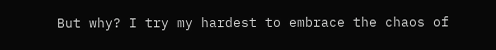But why? I try my hardest to embrace the chaos of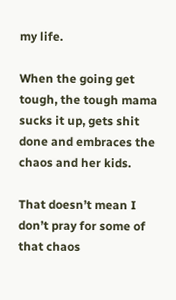my life.

When the going get tough, the tough mama sucks it up, gets shit done and embraces the chaos and her kids.

That doesn’t mean I don’t pray for some of that chaos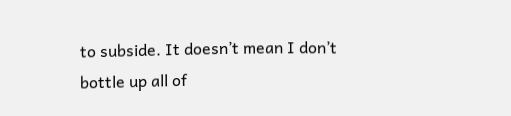to subside. It doesn’t mean I don’t bottle up all of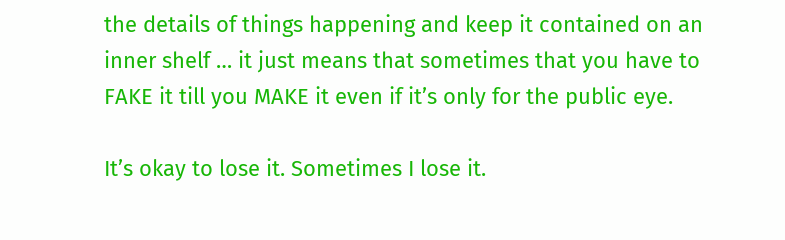the details of things happening and keep it contained on an inner shelf … it just means that sometimes that you have to FAKE it till you MAKE it even if it’s only for the public eye.

It’s okay to lose it. Sometimes I lose it.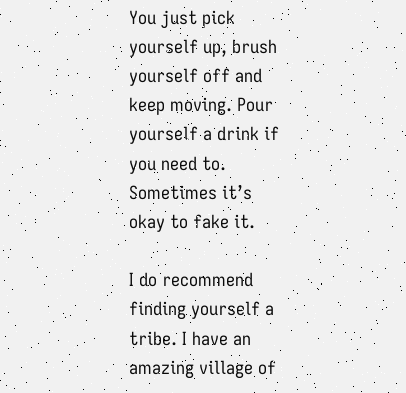You just pick yourself up, brush yourself off and keep moving. Pour yourself a drink if you need to. Sometimes it’s okay to fake it.

I do recommend finding yourself a tribe. I have an amazing village of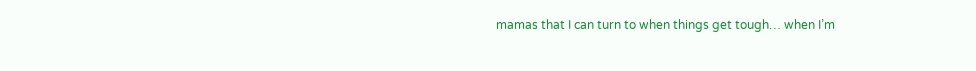mamas that I can turn to when things get tough… when I’m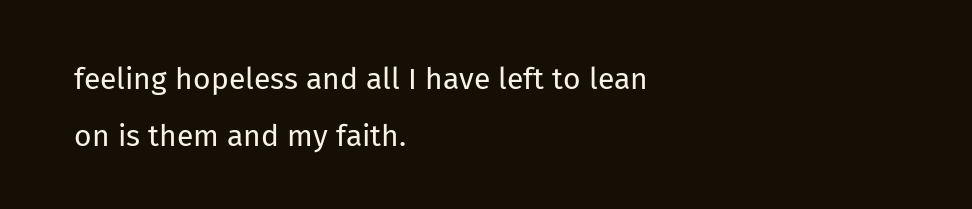feeling hopeless and all I have left to lean on is them and my faith.